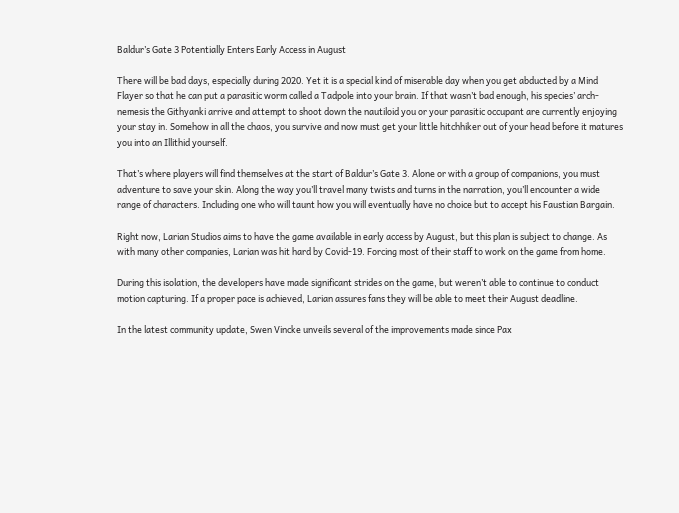Baldur’s Gate 3 Potentially Enters Early Access in August

There will be bad days, especially during 2020. Yet it is a special kind of miserable day when you get abducted by a Mind Flayer so that he can put a parasitic worm called a Tadpole into your brain. If that wasn’t bad enough, his species’ arch-nemesis the Githyanki arrive and attempt to shoot down the nautiloid you or your parasitic occupant are currently enjoying your stay in. Somehow in all the chaos, you survive and now must get your little hitchhiker out of your head before it matures you into an Illithid yourself.

That’s where players will find themselves at the start of Baldur’s Gate 3. Alone or with a group of companions, you must adventure to save your skin. Along the way you’ll travel many twists and turns in the narration, you’ll encounter a wide range of characters. Including one who will taunt how you will eventually have no choice but to accept his Faustian Bargain.

Right now, Larian Studios aims to have the game available in early access by August, but this plan is subject to change. As with many other companies, Larian was hit hard by Covid-19. Forcing most of their staff to work on the game from home.

During this isolation, the developers have made significant strides on the game, but weren’t able to continue to conduct motion capturing. If a proper pace is achieved, Larian assures fans they will be able to meet their August deadline.

In the latest community update, Swen Vincke unveils several of the improvements made since Pax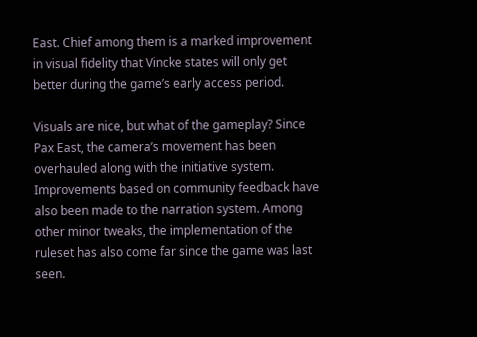East. Chief among them is a marked improvement in visual fidelity that Vincke states will only get better during the game’s early access period.

Visuals are nice, but what of the gameplay? Since Pax East, the camera’s movement has been overhauled along with the initiative system. Improvements based on community feedback have also been made to the narration system. Among other minor tweaks, the implementation of the ruleset has also come far since the game was last seen.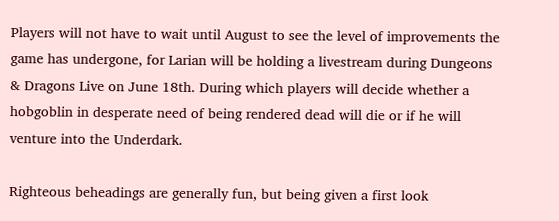Players will not have to wait until August to see the level of improvements the game has undergone, for Larian will be holding a livestream during Dungeons & Dragons Live on June 18th. During which players will decide whether a hobgoblin in desperate need of being rendered dead will die or if he will venture into the Underdark.

Righteous beheadings are generally fun, but being given a first look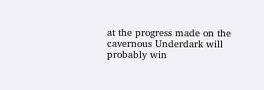at the progress made on the cavernous Underdark will probably win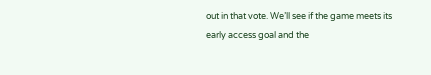out in that vote. We’ll see if the game meets its early access goal and the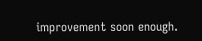improvement soon enough.